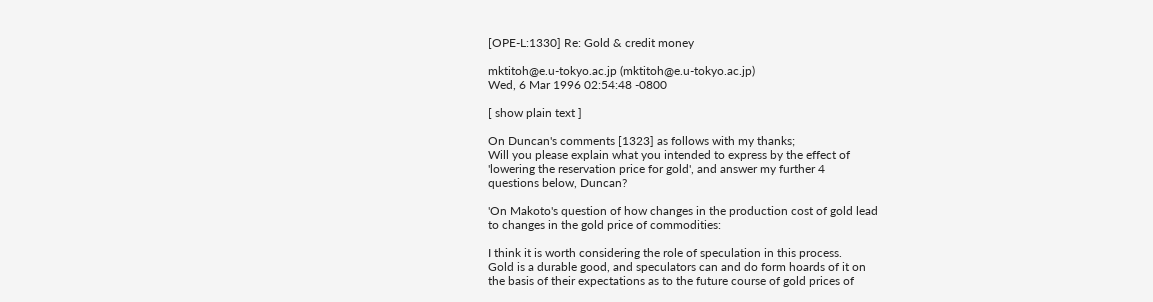[OPE-L:1330] Re: Gold & credit money

mktitoh@e.u-tokyo.ac.jp (mktitoh@e.u-tokyo.ac.jp)
Wed, 6 Mar 1996 02:54:48 -0800

[ show plain text ]

On Duncan's comments [1323] as follows with my thanks;
Will you please explain what you intended to express by the effect of
'lowering the reservation price for gold', and answer my further 4
questions below, Duncan?

'On Makoto's question of how changes in the production cost of gold lead
to changes in the gold price of commodities:

I think it is worth considering the role of speculation in this process.
Gold is a durable good, and speculators can and do form hoards of it on
the basis of their expectations as to the future course of gold prices of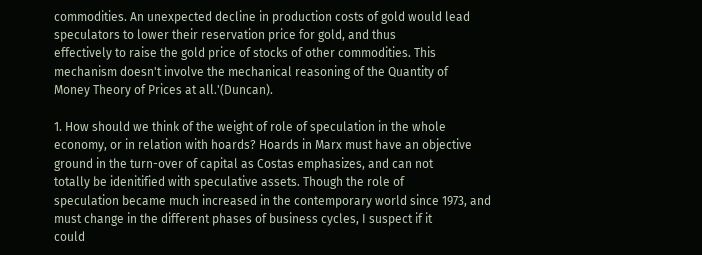commodities. An unexpected decline in production costs of gold would lead
speculators to lower their reservation price for gold, and thus
effectively to raise the gold price of stocks of other commodities. This
mechanism doesn't involve the mechanical reasoning of the Quantity of
Money Theory of Prices at all.'(Duncan).

1. How should we think of the weight of role of speculation in the whole
economy, or in relation with hoards? Hoards in Marx must have an objective
ground in the turn-over of capital as Costas emphasizes, and can not
totally be idenitified with speculative assets. Though the role of
speculation became much increased in the contemporary world since 1973, and
must change in the different phases of business cycles, I suspect if it
could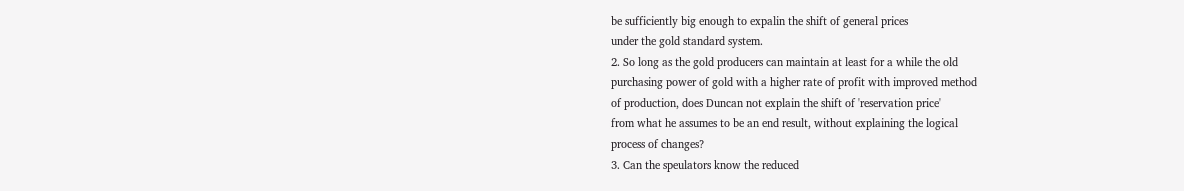be sufficiently big enough to expalin the shift of general prices
under the gold standard system.
2. So long as the gold producers can maintain at least for a while the old
purchasing power of gold with a higher rate of profit with improved method
of production, does Duncan not explain the shift of 'reservation price'
from what he assumes to be an end result, without explaining the logical
process of changes?
3. Can the speulators know the reduced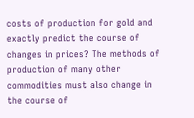costs of production for gold and
exactly predict the course of changes in prices? The methods of
production of many other commodities must also change in the course of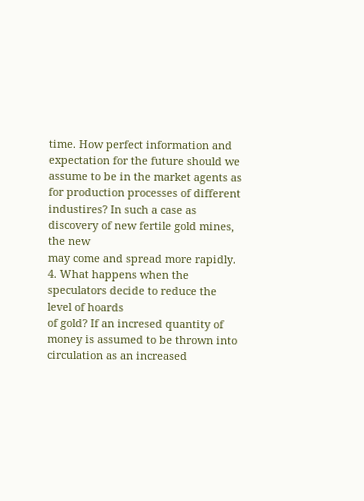time. How perfect information and expectation for the future should we
assume to be in the market agents as for production processes of different
industires? In such a case as discovery of new fertile gold mines, the new
may come and spread more rapidly.
4. What happens when the speculators decide to reduce the level of hoards
of gold? If an incresed quantity of money is assumed to be thrown into
circulation as an increased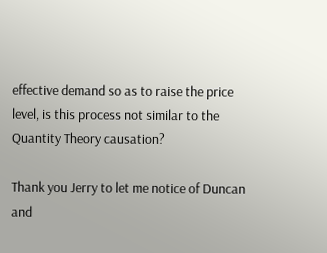effective demand so as to raise the price
level, is this process not similar to the Quantity Theory causation?

Thank you Jerry to let me notice of Duncan and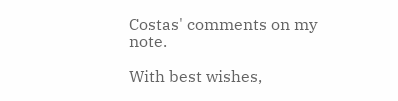Costas' comments on my note.

With best wishes,